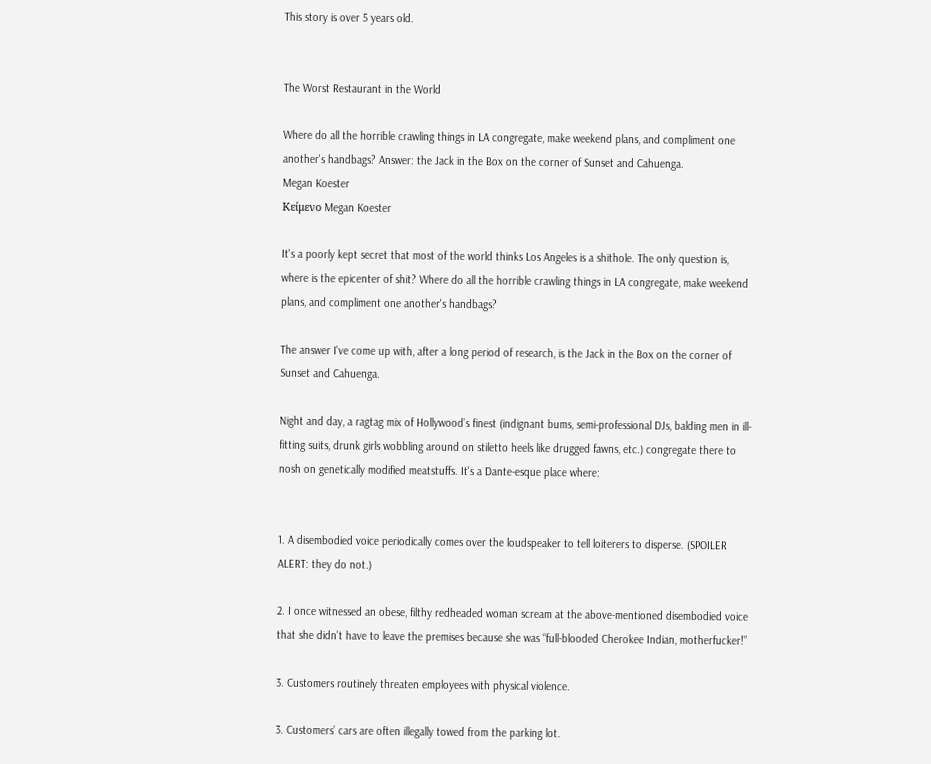This story is over 5 years old.


The Worst Restaurant in the World

Where do all the horrible crawling things in LA congregate, make weekend plans, and compliment one another's handbags? Answer: the Jack in the Box on the corner of Sunset and Cahuenga.
Megan Koester
Κείμενο Megan Koester

It's a poorly kept secret that most of the world thinks Los Angeles is a shithole. The only question is, where is the epicenter of shit? Where do all the horrible crawling things in LA congregate, make weekend plans, and compliment one another's handbags?

The answer I've come up with, after a long period of research, is the Jack in the Box on the corner of Sunset and Cahuenga.

Night and day, a ragtag mix of Hollywood’s finest (indignant bums, semi-professional DJs, balding men in ill-fitting suits, drunk girls wobbling around on stiletto heels like drugged fawns, etc.) congregate there to nosh on genetically modified meatstuffs. It's a Dante-esque place where:


1. A disembodied voice periodically comes over the loudspeaker to tell loiterers to disperse. (SPOILER ALERT: they do not.)

2. I once witnessed an obese, filthy redheaded woman scream at the above-mentioned disembodied voice that she didn’t have to leave the premises because she was “full-blooded Cherokee Indian, motherfucker!”

3. Customers routinely threaten employees with physical violence.

3. Customers’ cars are often illegally towed from the parking lot.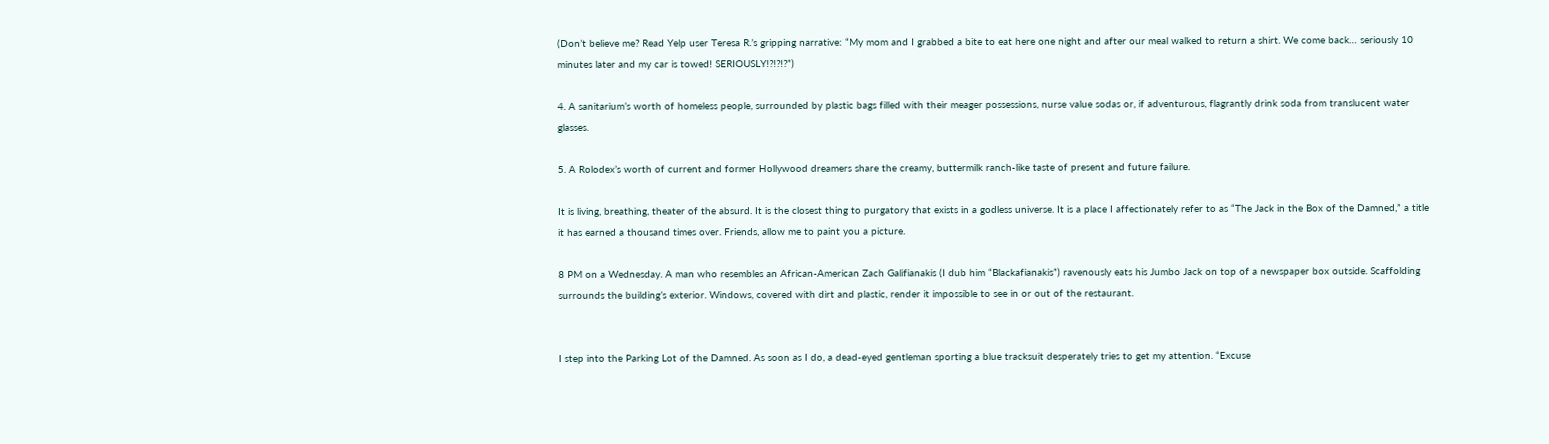(Don’t believe me? Read Yelp user Teresa R.’s gripping narrative: “My mom and I grabbed a bite to eat here one night and after our meal walked to return a shirt. We come back… seriously 10 minutes later and my car is towed! SERIOUSLY!?!?!?”)

4. A sanitarium’s worth of homeless people, surrounded by plastic bags filled with their meager possessions, nurse value sodas or, if adventurous, flagrantly drink soda from translucent water glasses.

5. A Rolodex’s worth of current and former Hollywood dreamers share the creamy, buttermilk ranch-like taste of present and future failure.

It is living, breathing, theater of the absurd. It is the closest thing to purgatory that exists in a godless universe. It is a place I affectionately refer to as “The Jack in the Box of the Damned,” a title it has earned a thousand times over. Friends, allow me to paint you a picture.

8 PM on a Wednesday. A man who resembles an African-American Zach Galifianakis (I dub him “Blackafianakis”) ravenously eats his Jumbo Jack on top of a newspaper box outside. Scaffolding surrounds the building’s exterior. Windows, covered with dirt and plastic, render it impossible to see in or out of the restaurant.


I step into the Parking Lot of the Damned. As soon as I do, a dead-eyed gentleman sporting a blue tracksuit desperately tries to get my attention. “Excuse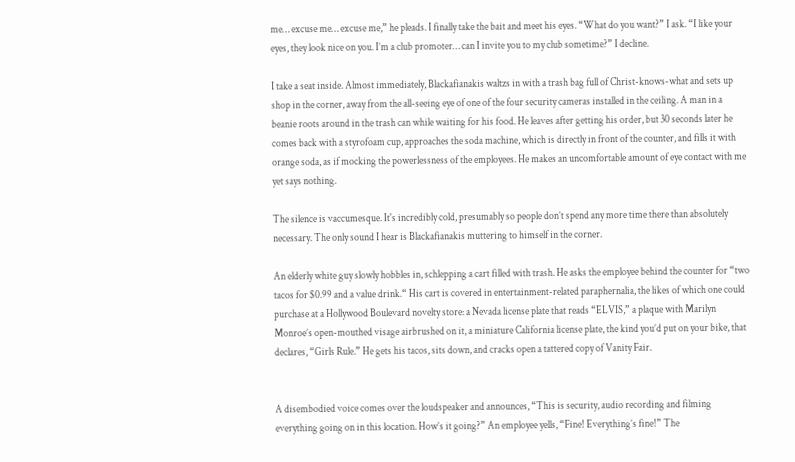me… excuse me… excuse me,” he pleads. I finally take the bait and meet his eyes. “What do you want?” I ask. “I like your eyes, they look nice on you. I’m a club promoter… can I invite you to my club sometime?” I decline.

I take a seat inside. Almost immediately, Blackafianakis waltzs in with a trash bag full of Christ-knows-what and sets up shop in the corner, away from the all-seeing eye of one of the four security cameras installed in the ceiling. A man in a beanie roots around in the trash can while waiting for his food. He leaves after getting his order, but 30 seconds later he comes back with a styrofoam cup, approaches the soda machine, which is directly in front of the counter, and fills it with orange soda, as if mocking the powerlessness of the employees. He makes an uncomfortable amount of eye contact with me yet says nothing.

The silence is vaccumesque. It's incredibly cold, presumably so people don’t spend any more time there than absolutely necessary. The only sound I hear is Blackafianakis muttering to himself in the corner.

An elderly white guy slowly hobbles in, schlepping a cart filled with trash. He asks the employee behind the counter for “two tacos for $0.99 and a value drink.“ His cart is covered in entertainment-related paraphernalia, the likes of which one could purchase at a Hollywood Boulevard novelty store: a Nevada license plate that reads “ELVIS,” a plaque with Marilyn Monroe’s open-mouthed visage airbrushed on it, a miniature California license plate, the kind you’d put on your bike, that declares, “Girls Rule.” He gets his tacos, sits down, and cracks open a tattered copy of Vanity Fair.


A disembodied voice comes over the loudspeaker and announces, “This is security, audio recording and filming everything going on in this location. How’s it going?” An employee yells, “Fine! Everything’s fine!” The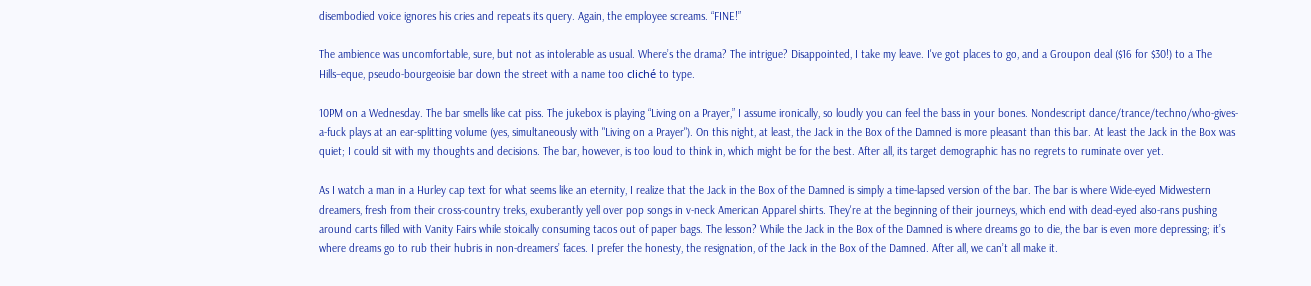disembodied voice ignores his cries and repeats its query. Again, the employee screams. “FINE!”

The ambience was uncomfortable, sure, but not as intolerable as usual. Where’s the drama? The intrigue? Disappointed, I take my leave. I've got places to go, and a Groupon deal ($16 for $30!) to a The Hills–eque, pseudo-bourgeoisie bar down the street with a name too cliché to type.

10PM on a Wednesday. The bar smells like cat piss. The jukebox is playing “Living on a Prayer,” I assume ironically, so loudly you can feel the bass in your bones. Nondescript dance/trance/techno/who-gives-a-fuck plays at an ear-splitting volume (yes, simultaneously with "Living on a Prayer"). On this night, at least, the Jack in the Box of the Damned is more pleasant than this bar. At least the Jack in the Box was quiet; I could sit with my thoughts and decisions. The bar, however, is too loud to think in, which might be for the best. After all, its target demographic has no regrets to ruminate over yet.

As I watch a man in a Hurley cap text for what seems like an eternity, I realize that the Jack in the Box of the Damned is simply a time-lapsed version of the bar. The bar is where Wide-eyed Midwestern dreamers, fresh from their cross-country treks, exuberantly yell over pop songs in v-neck American Apparel shirts. They're at the beginning of their journeys, which end with dead-eyed also-rans pushing around carts filled with Vanity Fairs while stoically consuming tacos out of paper bags. The lesson? While the Jack in the Box of the Damned is where dreams go to die, the bar is even more depressing; it’s where dreams go to rub their hubris in non-dreamers’ faces. I prefer the honesty, the resignation, of the Jack in the Box of the Damned. After all, we can’t all make it.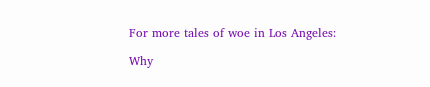For more tales of woe in Los Angeles:

Why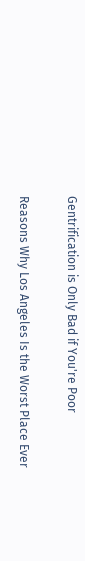Gentrification is Only Bad if You're Poor

Reasons Why Los Angeles Is the Worst Place Ever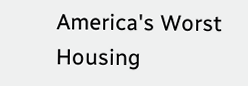America's Worst Housing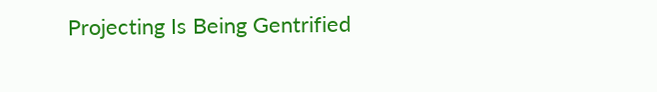Projecting Is Being Gentrified